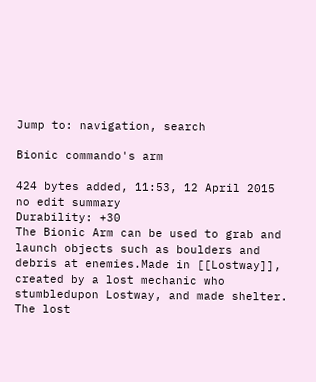Jump to: navigation, search

Bionic commando's arm

424 bytes added, 11:53, 12 April 2015
no edit summary
Durability: +30
The Bionic Arm can be used to grab and launch objects such as boulders and debris at enemies.Made in [[Lostway]], created by a lost mechanic who stumbledupon Lostway, and made shelter. The lost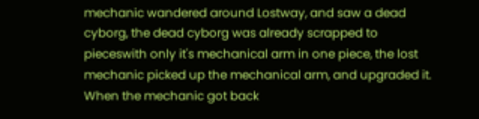mechanic wandered around Lostway, and saw a dead cyborg, the dead cyborg was already scrapped to pieceswith only it's mechanical arm in one piece, the lost mechanic picked up the mechanical arm, and upgraded it. When the mechanic got back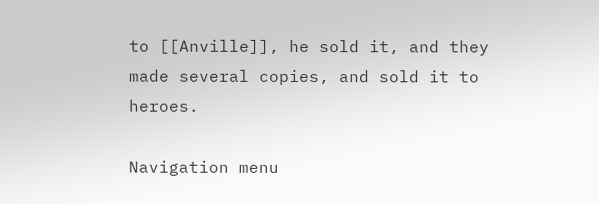to [[Anville]], he sold it, and they made several copies, and sold it to heroes.

Navigation menu